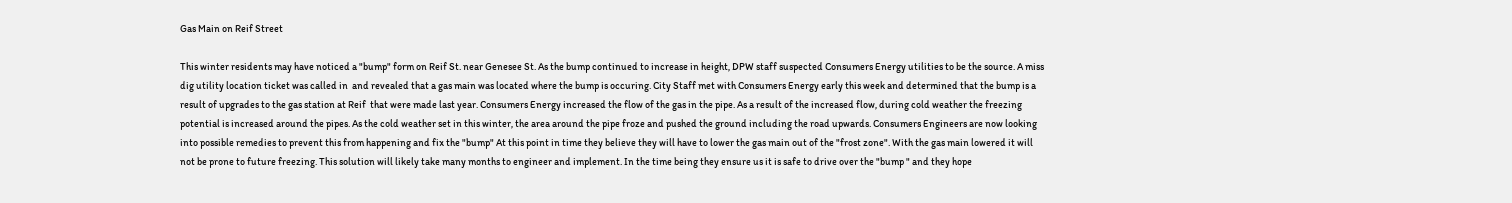Gas Main on Reif Street

This winter residents may have noticed a "bump" form on Reif St. near Genesee St. As the bump continued to increase in height, DPW staff suspected Consumers Energy utilities to be the source. A miss dig utility location ticket was called in  and revealed that a gas main was located where the bump is occuring. City Staff met with Consumers Energy early this week and determined that the bump is a result of upgrades to the gas station at Reif  that were made last year. Consumers Energy increased the flow of the gas in the pipe. As a result of the increased flow, during cold weather the freezing potential is increased around the pipes. As the cold weather set in this winter, the area around the pipe froze and pushed the ground including the road upwards. Consumers Engineers are now looking into possible remedies to prevent this from happening and fix the "bump" At this point in time they believe they will have to lower the gas main out of the "frost zone". With the gas main lowered it will not be prone to future freezing. This solution will likely take many months to engineer and implement. In the time being they ensure us it is safe to drive over the "bump " and they hope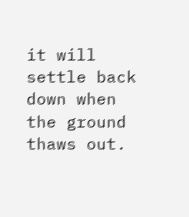it will settle back down when the ground thaws out.